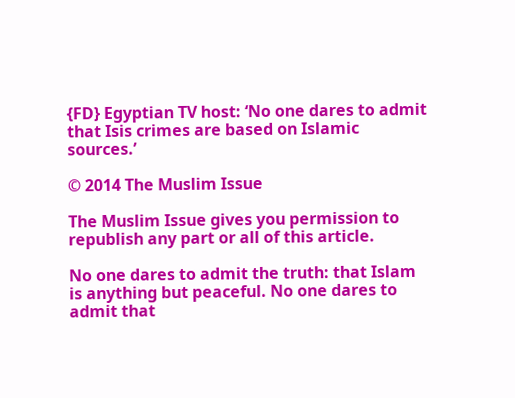{FD} Egyptian TV host: ‘No one dares to admit that Isis crimes are based on Islamic sources.’

© 2014 The Muslim Issue

The Muslim Issue gives you permission to republish any part or all of this article.

No one dares to admit the truth: that Islam is anything but peaceful. No one dares to admit that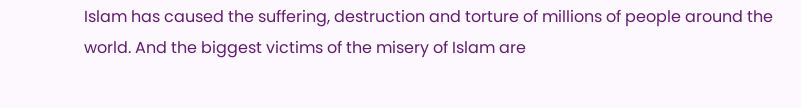Islam has caused the suffering, destruction and torture of millions of people around the world. And the biggest victims of the misery of Islam are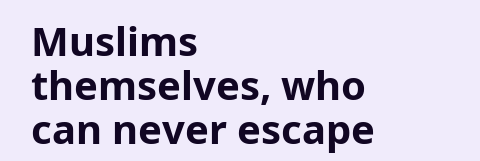Muslims themselves, who can never escape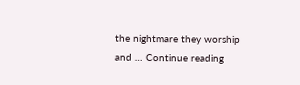the nightmare they worship and … Continue reading